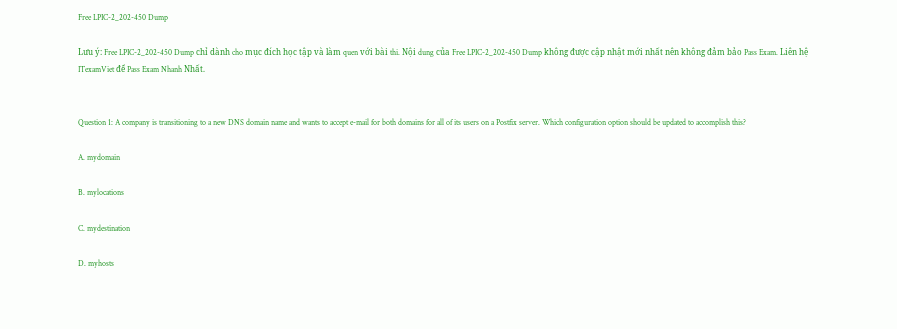Free LPIC-2_202-450 Dump

Lưu ý: Free LPIC-2_202-450 Dump chỉ dành cho mục đích học tập và làm quen với bài thi. Nội dung của Free LPIC-2_202-450 Dump không được cập nhật mới nhất nên không đảm bảo Pass Exam. Liên hệ ITexamViet để Pass Exam Nhanh Nhất.


Question 1: A company is transitioning to a new DNS domain name and wants to accept e-mail for both domains for all of its users on a Postfix server. Which configuration option should be updated to accomplish this?

A. mydomain

B. mylocations

C. mydestination

D. myhosts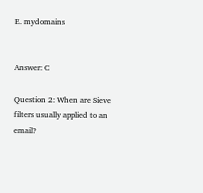E. mydomains


Answer: C

Question 2: When are Sieve filters usually applied to an email?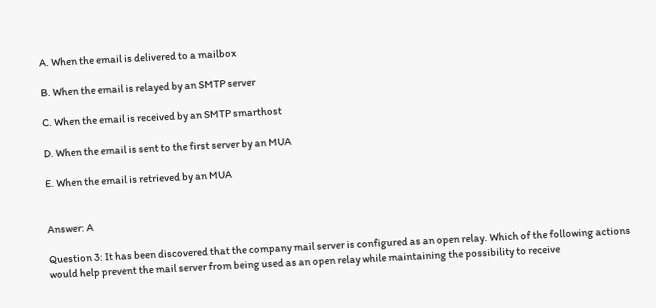A. When the email is delivered to a mailbox

B. When the email is relayed by an SMTP server

C. When the email is received by an SMTP smarthost

D. When the email is sent to the first server by an MUA

E. When the email is retrieved by an MUA


Answer: A

Question 3: It has been discovered that the company mail server is configured as an open relay. Which of the following actions would help prevent the mail server from being used as an open relay while maintaining the possibility to receive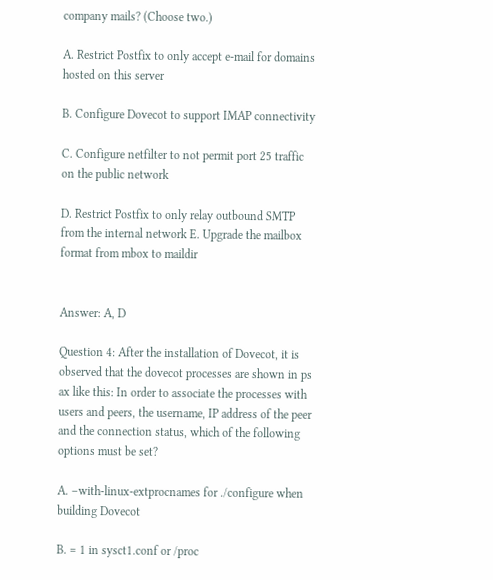company mails? (Choose two.)

A. Restrict Postfix to only accept e-mail for domains hosted on this server

B. Configure Dovecot to support IMAP connectivity

C. Configure netfilter to not permit port 25 traffic on the public network

D. Restrict Postfix to only relay outbound SMTP from the internal network E. Upgrade the mailbox format from mbox to maildir


Answer: A, D

Question 4: After the installation of Dovecot, it is observed that the dovecot processes are shown in ps ax like this: In order to associate the processes with users and peers, the username, IP address of the peer and the connection status, which of the following options must be set?

A. –with-linux-extprocnames for ./configure when building Dovecot

B. = 1 in sysct1.conf or /proc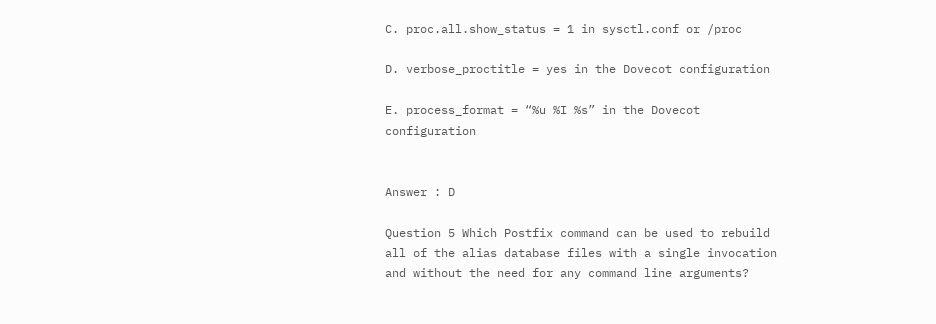C. proc.all.show_status = 1 in sysctl.conf or /proc

D. verbose_proctitle = yes in the Dovecot configuration

E. process_format = “%u %I %s” in the Dovecot configuration


Answer : D

Question 5 Which Postfix command can be used to rebuild all of the alias database files with a single invocation and without the need for any command line arguments?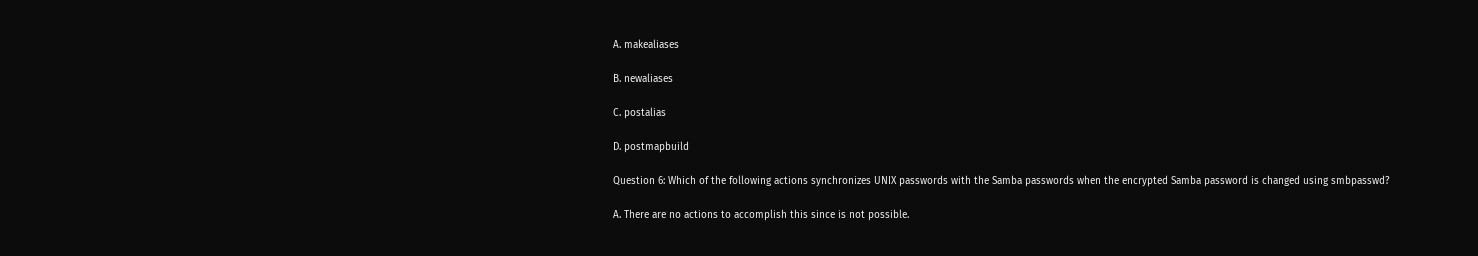A. makealiases

B. newaliases

C. postalias

D. postmapbuild

Question 6: Which of the following actions synchronizes UNIX passwords with the Samba passwords when the encrypted Samba password is changed using smbpasswd?

A. There are no actions to accomplish this since is not possible.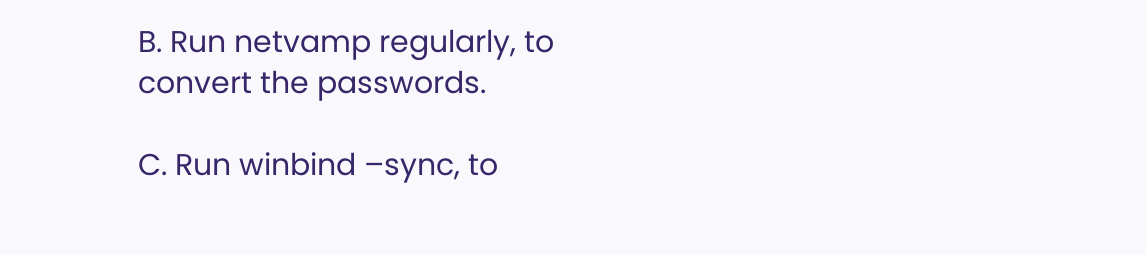B. Run netvamp regularly, to convert the passwords.

C. Run winbind –sync, to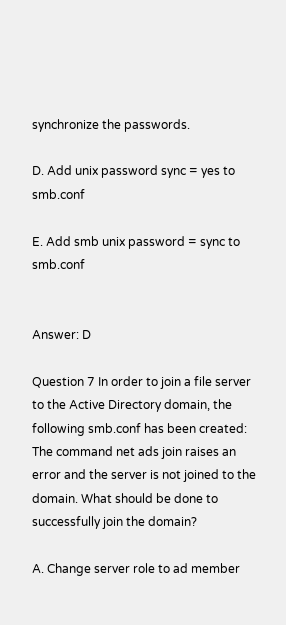synchronize the passwords.

D. Add unix password sync = yes to smb.conf

E. Add smb unix password = sync to smb.conf


Answer: D

Question 7 In order to join a file server to the Active Directory domain, the following smb.conf has been created: The command net ads join raises an error and the server is not joined to the domain. What should be done to successfully join the domain?

A. Change server role to ad member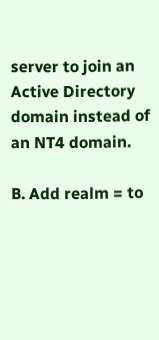server to join an Active Directory domain instead of an NT4 domain.

B. Add realm = to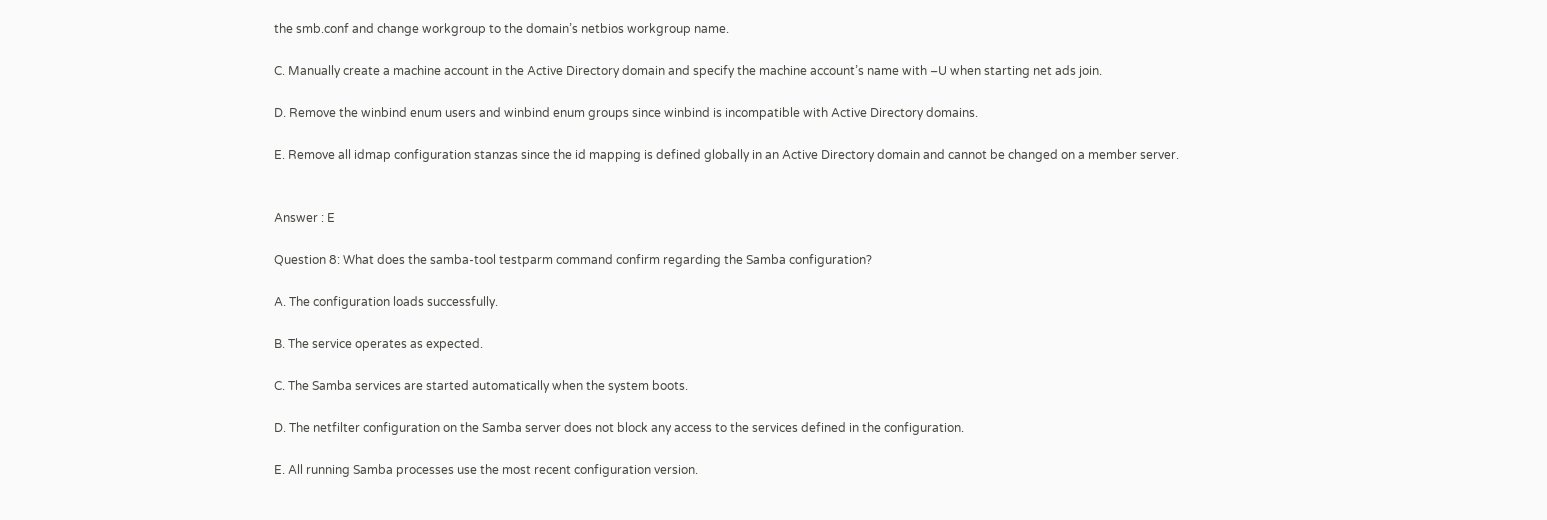the smb.conf and change workgroup to the domain’s netbios workgroup name.

C. Manually create a machine account in the Active Directory domain and specify the machine account’s name with –U when starting net ads join.

D. Remove the winbind enum users and winbind enum groups since winbind is incompatible with Active Directory domains.

E. Remove all idmap configuration stanzas since the id mapping is defined globally in an Active Directory domain and cannot be changed on a member server.


Answer : E

Question 8: What does the samba-tool testparm command confirm regarding the Samba configuration?

A. The configuration loads successfully.

B. The service operates as expected.

C. The Samba services are started automatically when the system boots.

D. The netfilter configuration on the Samba server does not block any access to the services defined in the configuration.

E. All running Samba processes use the most recent configuration version.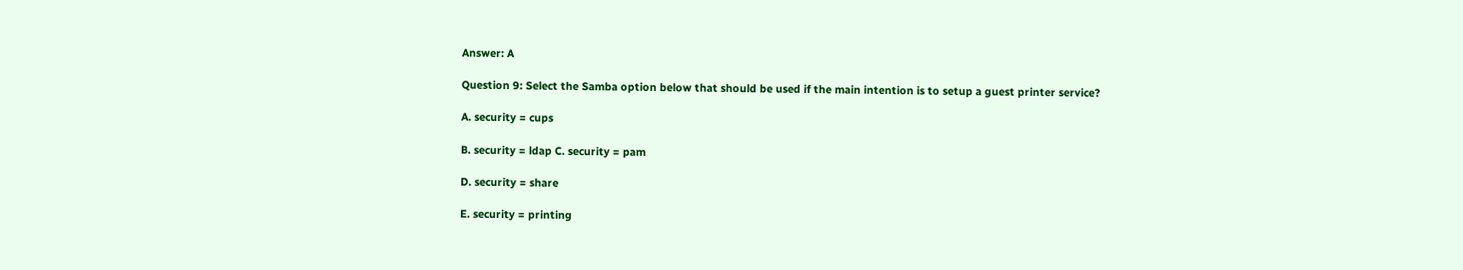Answer: A

Question 9: Select the Samba option below that should be used if the main intention is to setup a guest printer service?

A. security = cups

B. security = ldap C. security = pam

D. security = share

E. security = printing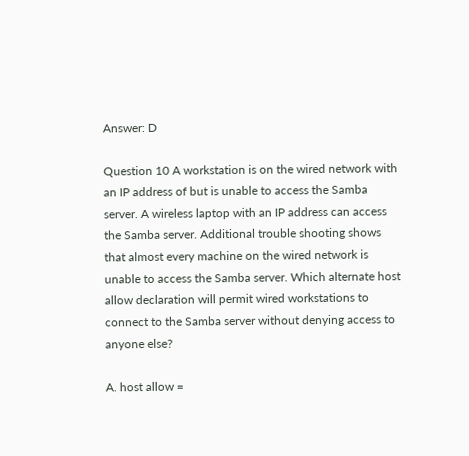Answer: D

Question 10 A workstation is on the wired network with an IP address of but is unable to access the Samba server. A wireless laptop with an IP address can access the Samba server. Additional trouble shooting shows that almost every machine on the wired network is unable to access the Samba server. Which alternate host allow declaration will permit wired workstations to connect to the Samba server without denying access to anyone else?

A. host allow =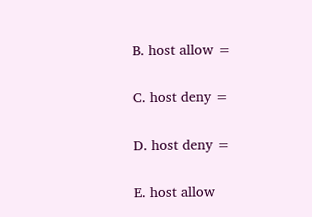B. host allow =

C. host deny =

D. host deny =

E. host allow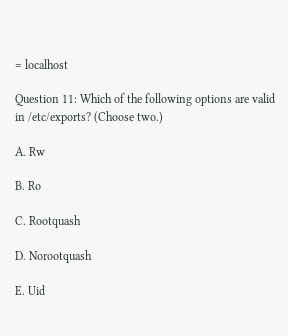= localhost

Question 11: Which of the following options are valid in /etc/exports? (Choose two.)

A. Rw

B. Ro

C. Rootquash

D. Norootquash

E. Uid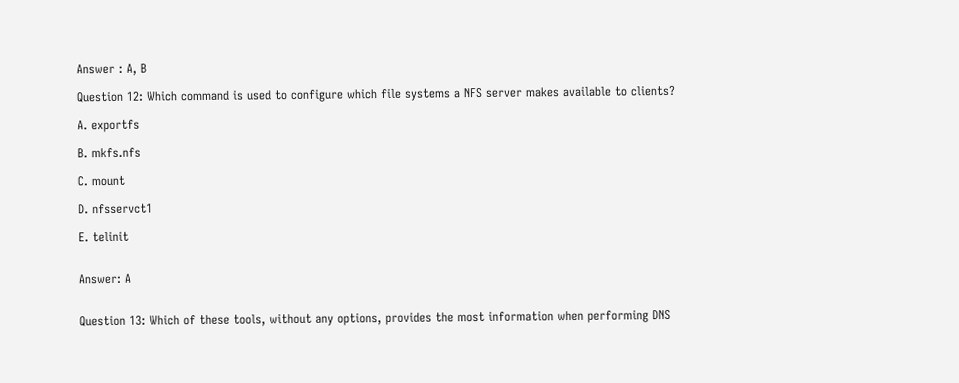Answer : A, B

Question 12: Which command is used to configure which file systems a NFS server makes available to clients?

A. exportfs

B. mkfs.nfs

C. mount

D. nfsservct1

E. telinit


Answer: A


Question 13: Which of these tools, without any options, provides the most information when performing DNS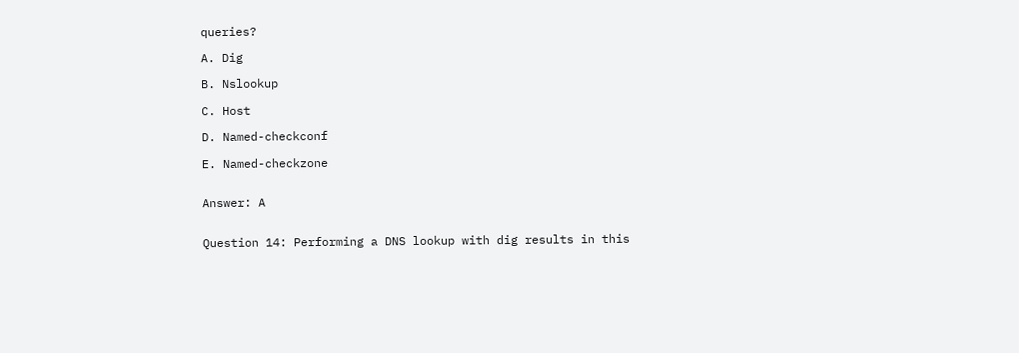queries?

A. Dig

B. Nslookup

C. Host

D. Named-checkconf

E. Named-checkzone


Answer: A


Question 14: Performing a DNS lookup with dig results in this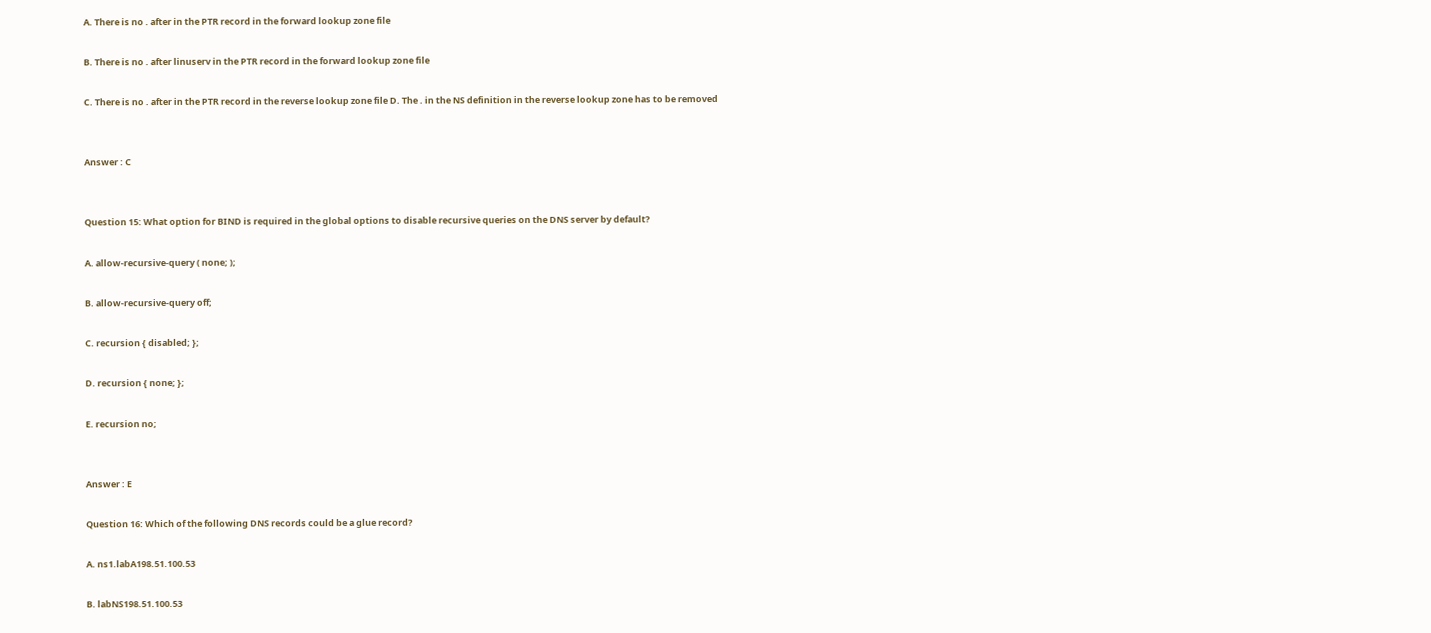A. There is no . after in the PTR record in the forward lookup zone file

B. There is no . after linuserv in the PTR record in the forward lookup zone file

C. There is no . after in the PTR record in the reverse lookup zone file D. The . in the NS definition in the reverse lookup zone has to be removed


Answer : C


Question 15: What option for BIND is required in the global options to disable recursive queries on the DNS server by default?

A. allow-recursive-query ( none; );

B. allow-recursive-query off;

C. recursion { disabled; };

D. recursion { none; };

E. recursion no;


Answer : E

Question 16: Which of the following DNS records could be a glue record?

A. ns1.labA198.51.100.53

B. labNS198.51.100.53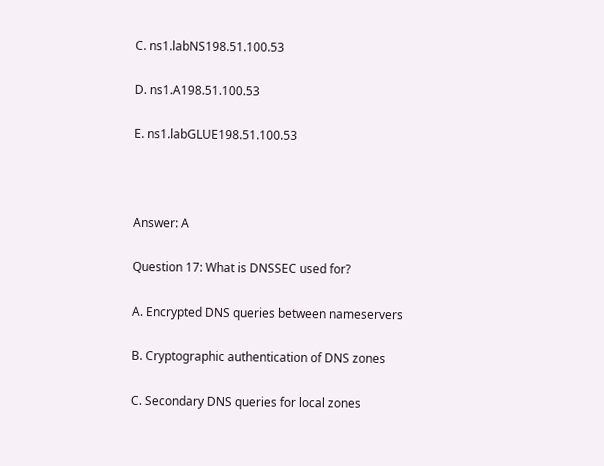C. ns1.labNS198.51.100.53

D. ns1.A198.51.100.53

E. ns1.labGLUE198.51.100.53



Answer: A

Question 17: What is DNSSEC used for?

A. Encrypted DNS queries between nameservers

B. Cryptographic authentication of DNS zones

C. Secondary DNS queries for local zones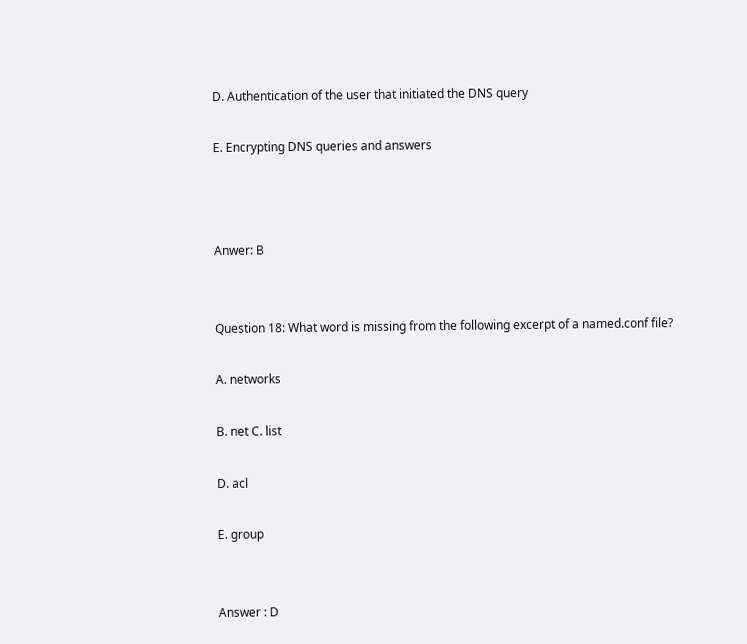D. Authentication of the user that initiated the DNS query

E. Encrypting DNS queries and answers



Anwer: B


Question 18: What word is missing from the following excerpt of a named.conf file?

A. networks

B. net C. list

D. acl

E. group


Answer : D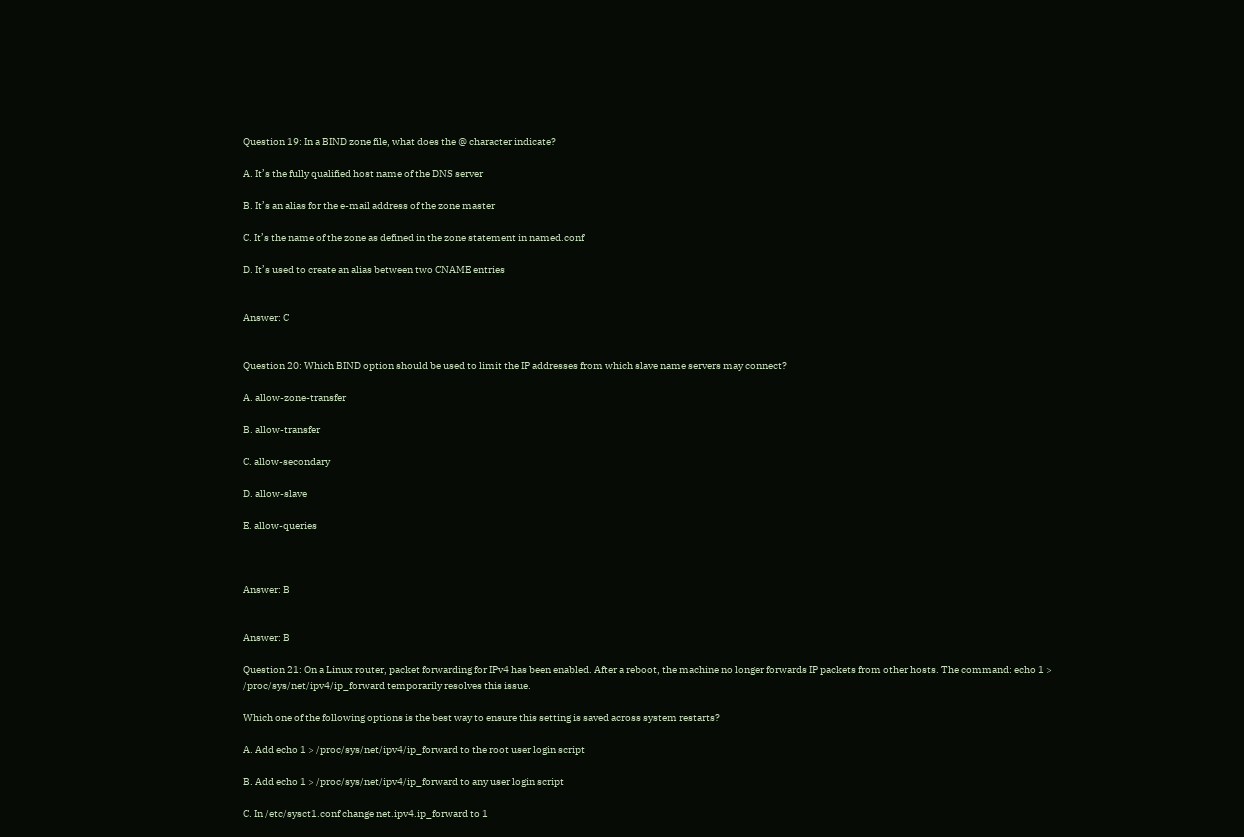Question 19: In a BIND zone file, what does the @ character indicate?

A. It’s the fully qualified host name of the DNS server

B. It’s an alias for the e-mail address of the zone master

C. It’s the name of the zone as defined in the zone statement in named.conf

D. It’s used to create an alias between two CNAME entries


Answer: C


Question 20: Which BIND option should be used to limit the IP addresses from which slave name servers may connect?

A. allow-zone-transfer

B. allow-transfer

C. allow-secondary

D. allow-slave

E. allow-queries



Answer: B


Answer: B

Question 21: On a Linux router, packet forwarding for IPv4 has been enabled. After a reboot, the machine no longer forwards IP packets from other hosts. The command: echo 1 > /proc/sys/net/ipv4/ip_forward temporarily resolves this issue.

Which one of the following options is the best way to ensure this setting is saved across system restarts?

A. Add echo 1 > /proc/sys/net/ipv4/ip_forward to the root user login script

B. Add echo 1 > /proc/sys/net/ipv4/ip_forward to any user login script

C. In /etc/sysct1.conf change net.ipv4.ip_forward to 1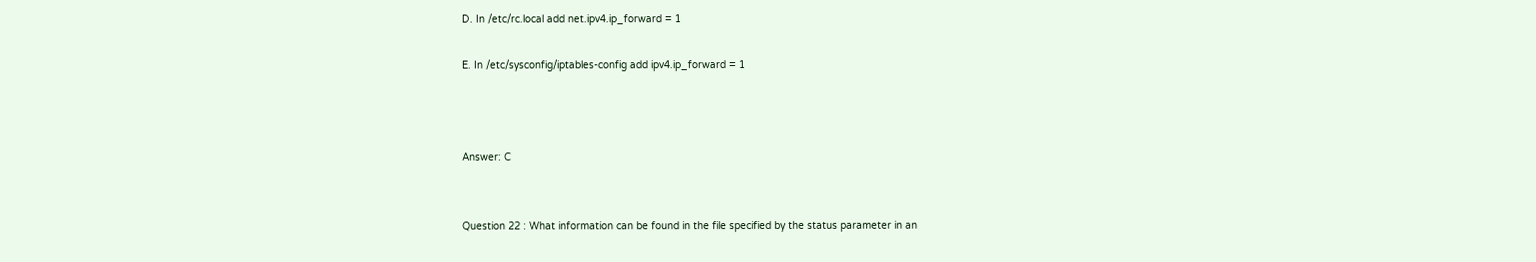D. In /etc/rc.local add net.ipv4.ip_forward = 1

E. In /etc/sysconfig/iptables-config add ipv4.ip_forward = 1



Answer: C


Question 22 : What information can be found in the file specified by the status parameter in an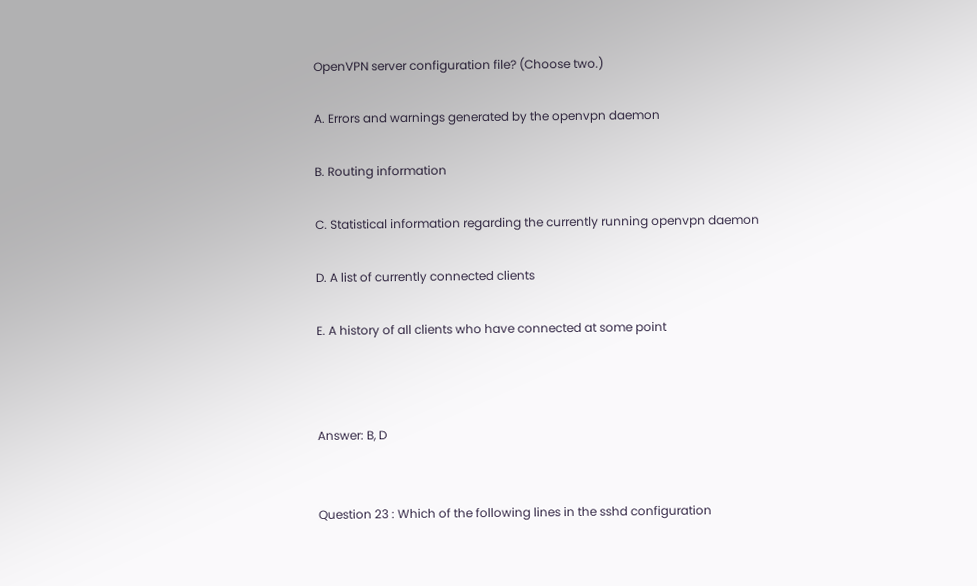OpenVPN server configuration file? (Choose two.)

A. Errors and warnings generated by the openvpn daemon

B. Routing information

C. Statistical information regarding the currently running openvpn daemon

D. A list of currently connected clients

E. A history of all clients who have connected at some point



Answer: B, D


Question 23 : Which of the following lines in the sshd configuration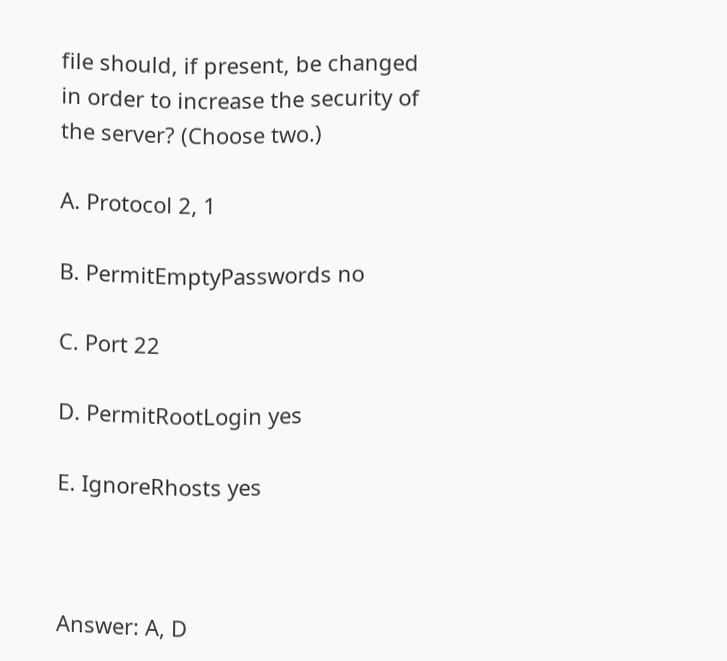file should, if present, be changed in order to increase the security of the server? (Choose two.)

A. Protocol 2, 1

B. PermitEmptyPasswords no

C. Port 22

D. PermitRootLogin yes

E. IgnoreRhosts yes



Answer: A, D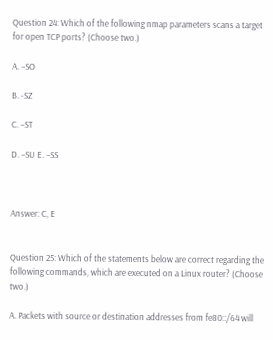Question 24: Which of the following nmap parameters scans a target for open TCP ports? (Choose two.)

A. –SO

B. -SZ

C. –ST

D. –SU E. –SS



Answer: C, E


Question 25: Which of the statements below are correct regarding the following commands, which are executed on a Linux router? (Choose two.)

A. Packets with source or destination addresses from fe80::/64 will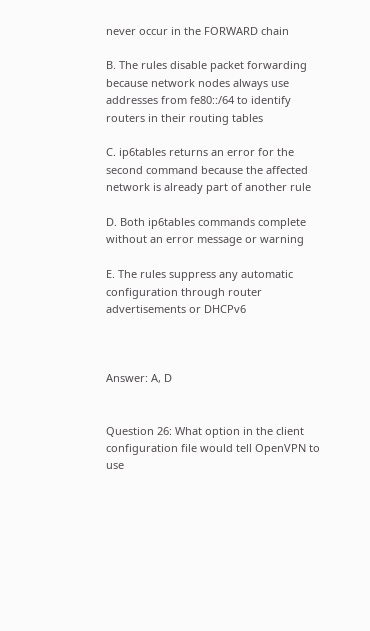never occur in the FORWARD chain

B. The rules disable packet forwarding because network nodes always use addresses from fe80::/64 to identify routers in their routing tables

C. ip6tables returns an error for the second command because the affected network is already part of another rule

D. Both ip6tables commands complete without an error message or warning

E. The rules suppress any automatic configuration through router advertisements or DHCPv6



Answer: A, D


Question 26: What option in the client configuration file would tell OpenVPN to use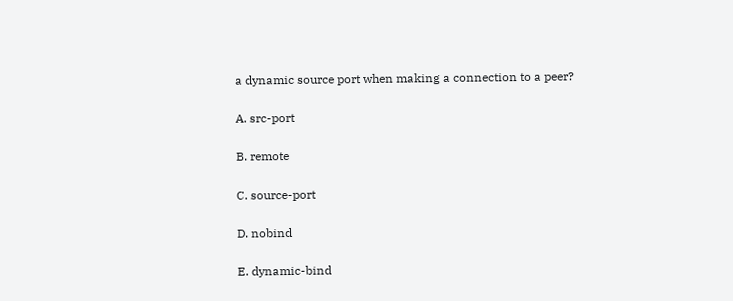a dynamic source port when making a connection to a peer?

A. src-port

B. remote

C. source-port

D. nobind

E. dynamic-bind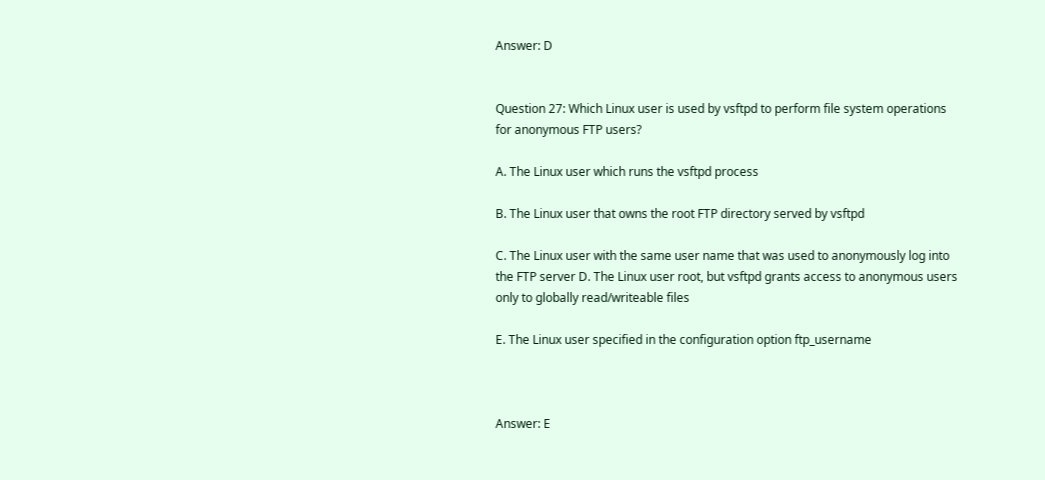Answer: D


Question 27: Which Linux user is used by vsftpd to perform file system operations for anonymous FTP users?

A. The Linux user which runs the vsftpd process

B. The Linux user that owns the root FTP directory served by vsftpd

C. The Linux user with the same user name that was used to anonymously log into the FTP server D. The Linux user root, but vsftpd grants access to anonymous users only to globally read/writeable files

E. The Linux user specified in the configuration option ftp_username



Answer: E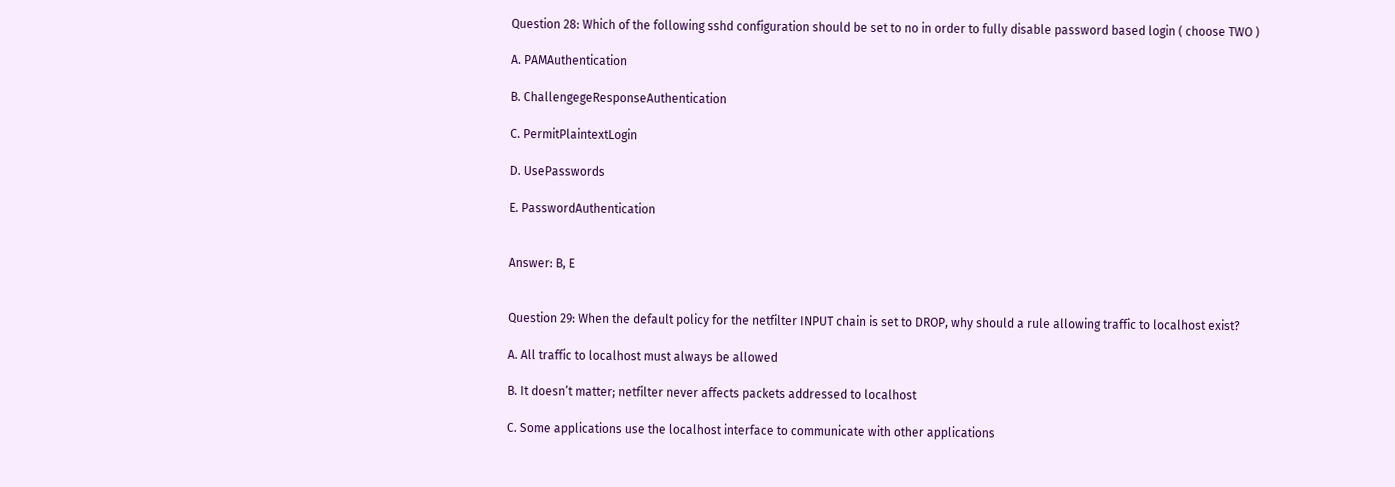Question 28: Which of the following sshd configuration should be set to no in order to fully disable password based login ( choose TWO )

A. PAMAuthentication

B. ChallengegeResponseAuthentication

C. PermitPlaintextLogin

D. UsePasswords

E. PasswordAuthentication


Answer: B, E


Question 29: When the default policy for the netfilter INPUT chain is set to DROP, why should a rule allowing traffic to localhost exist?

A. All traffic to localhost must always be allowed

B. It doesn’t matter; netfilter never affects packets addressed to localhost

C. Some applications use the localhost interface to communicate with other applications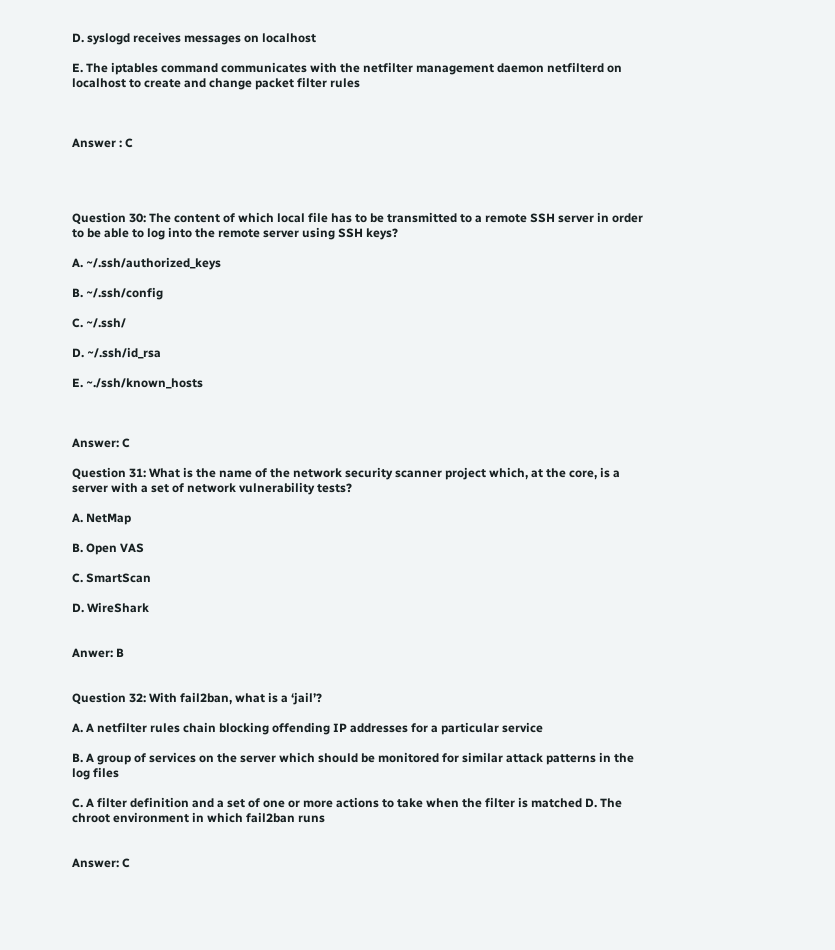D. syslogd receives messages on localhost

E. The iptables command communicates with the netfilter management daemon netfilterd on localhost to create and change packet filter rules



Answer : C




Question 30: The content of which local file has to be transmitted to a remote SSH server in order to be able to log into the remote server using SSH keys?

A. ~/.ssh/authorized_keys

B. ~/.ssh/config

C. ~/.ssh/

D. ~/.ssh/id_rsa

E. ~./ssh/known_hosts



Answer: C

Question 31: What is the name of the network security scanner project which, at the core, is a server with a set of network vulnerability tests?

A. NetMap

B. Open VAS

C. SmartScan

D. WireShark


Anwer: B


Question 32: With fail2ban, what is a ‘jail’?

A. A netfilter rules chain blocking offending IP addresses for a particular service

B. A group of services on the server which should be monitored for similar attack patterns in the log files

C. A filter definition and a set of one or more actions to take when the filter is matched D. The chroot environment in which fail2ban runs


Answer: C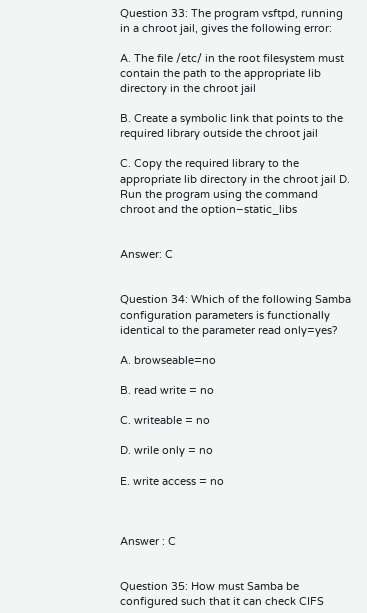Question 33: The program vsftpd, running in a chroot jail, gives the following error:

A. The file /etc/ in the root filesystem must contain the path to the appropriate lib directory in the chroot jail

B. Create a symbolic link that points to the required library outside the chroot jail

C. Copy the required library to the appropriate lib directory in the chroot jail D. Run the program using the command chroot and the option–static_libs


Answer: C


Question 34: Which of the following Samba configuration parameters is functionally identical to the parameter read only=yes?

A. browseable=no

B. read write = no

C. writeable = no

D. wrile only = no

E. write access = no



Answer : C


Question 35: How must Samba be configured such that it can check CIFS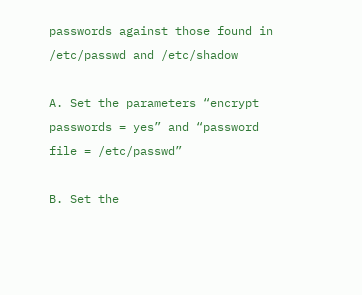passwords against those found in /etc/passwd and /etc/shadow

A. Set the parameters “encrypt passwords = yes” and “password file = /etc/passwd”

B. Set the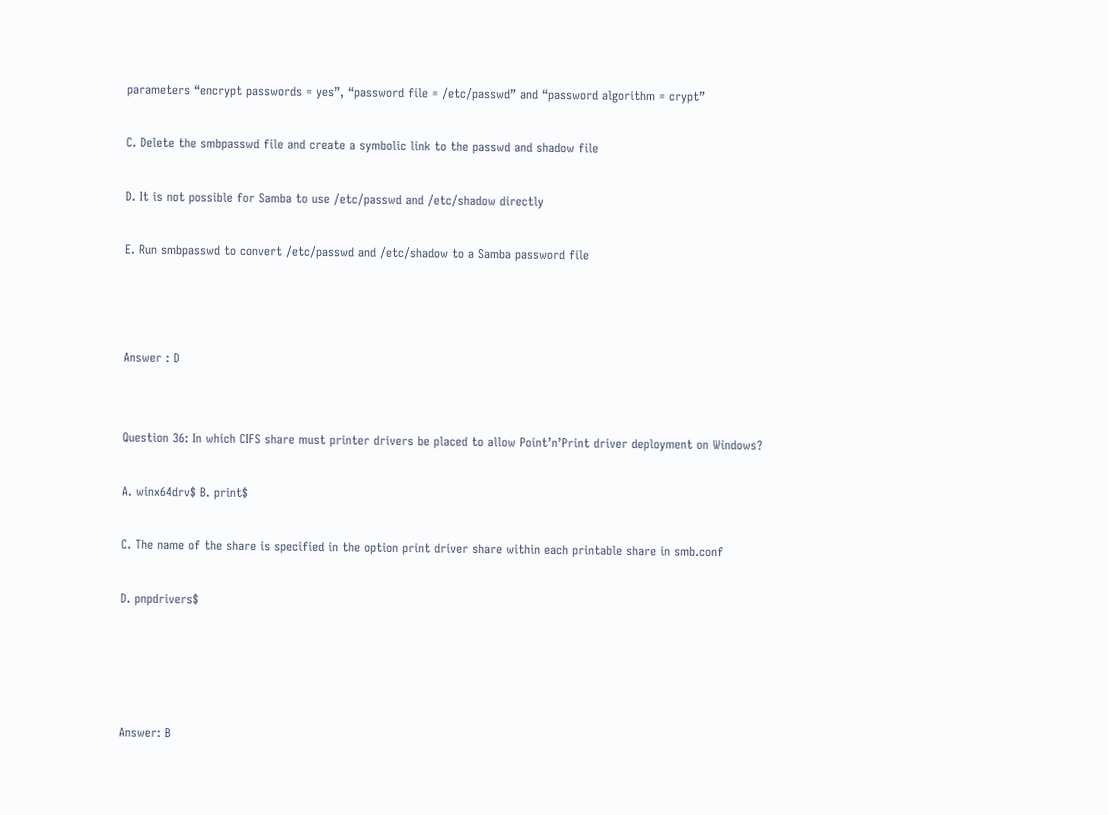parameters “encrypt passwords = yes”, “password file = /etc/passwd” and “password algorithm = crypt”

C. Delete the smbpasswd file and create a symbolic link to the passwd and shadow file

D. It is not possible for Samba to use /etc/passwd and /etc/shadow directly

E. Run smbpasswd to convert /etc/passwd and /etc/shadow to a Samba password file



Answer : D


Question 36: In which CIFS share must printer drivers be placed to allow Point’n’Print driver deployment on Windows?

A. winx64drv$ B. print$

C. The name of the share is specified in the option print driver share within each printable share in smb.conf

D. pnpdrivers$




Answer: B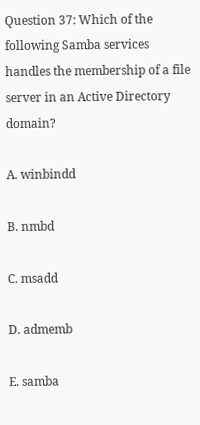Question 37: Which of the following Samba services handles the membership of a file server in an Active Directory domain?

A. winbindd

B. nmbd

C. msadd

D. admemb

E. samba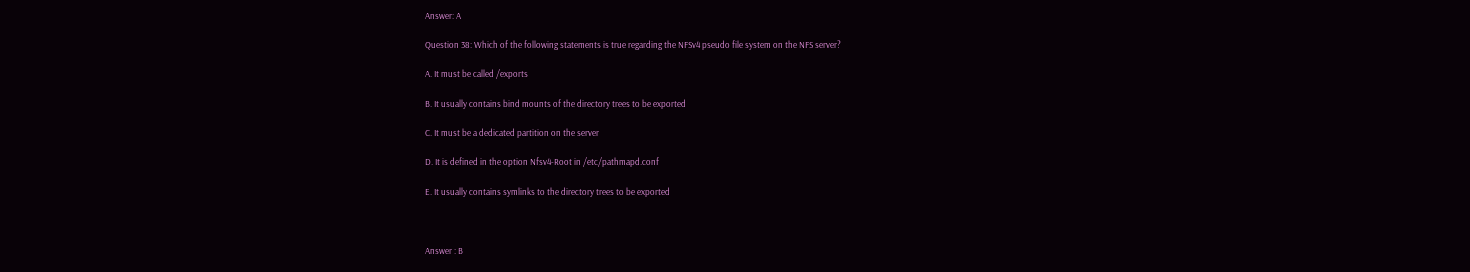Answer: A

Question 38: Which of the following statements is true regarding the NFSv4 pseudo file system on the NFS server?

A. It must be called /exports

B. It usually contains bind mounts of the directory trees to be exported

C. It must be a dedicated partition on the server

D. It is defined in the option Nfsv4-Root in /etc/pathmapd.conf

E. It usually contains symlinks to the directory trees to be exported



Answer : B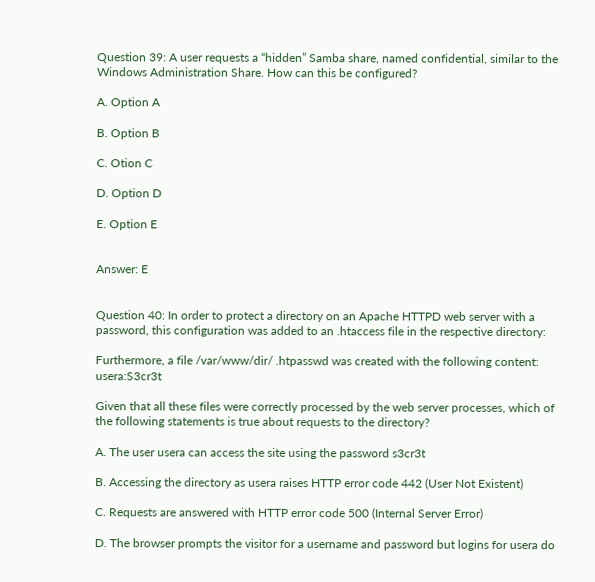Question 39: A user requests a “hidden” Samba share, named confidential, similar to the Windows Administration Share. How can this be configured?

A. Option A

B. Option B

C. Otion C

D. Option D

E. Option E


Answer: E


Question 40: In order to protect a directory on an Apache HTTPD web server with a password, this configuration was added to an .htaccess file in the respective directory:

Furthermore, a file /var/www/dir/ .htpasswd was created with the following content: usera:S3cr3t

Given that all these files were correctly processed by the web server processes, which of the following statements is true about requests to the directory?

A. The user usera can access the site using the password s3cr3t

B. Accessing the directory as usera raises HTTP error code 442 (User Not Existent)

C. Requests are answered with HTTP error code 500 (Internal Server Error)

D. The browser prompts the visitor for a username and password but logins for usera do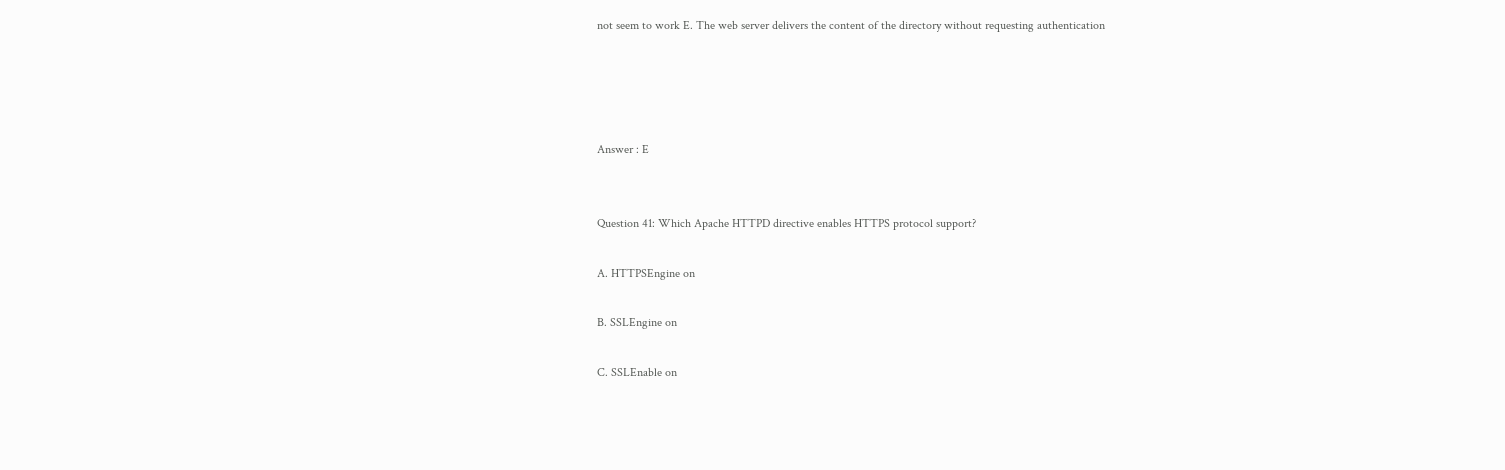not seem to work E. The web server delivers the content of the directory without requesting authentication




Answer : E


Question 41: Which Apache HTTPD directive enables HTTPS protocol support?

A. HTTPSEngine on

B. SSLEngine on

C. SSLEnable on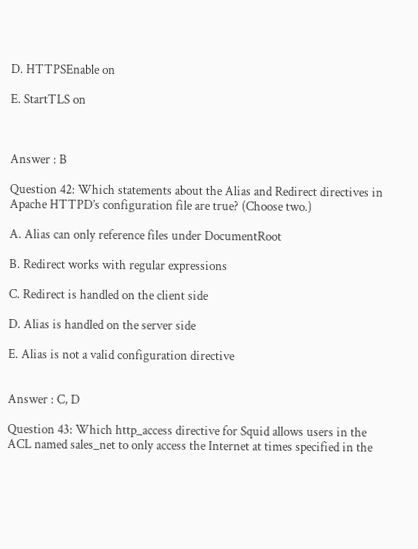D. HTTPSEnable on

E. StartTLS on



Answer : B

Question 42: Which statements about the Alias and Redirect directives in Apache HTTPD’s configuration file are true? (Choose two.)

A. Alias can only reference files under DocumentRoot

B. Redirect works with regular expressions

C. Redirect is handled on the client side

D. Alias is handled on the server side

E. Alias is not a valid configuration directive


Answer : C, D

Question 43: Which http_access directive for Squid allows users in the ACL named sales_net to only access the Internet at times specified in the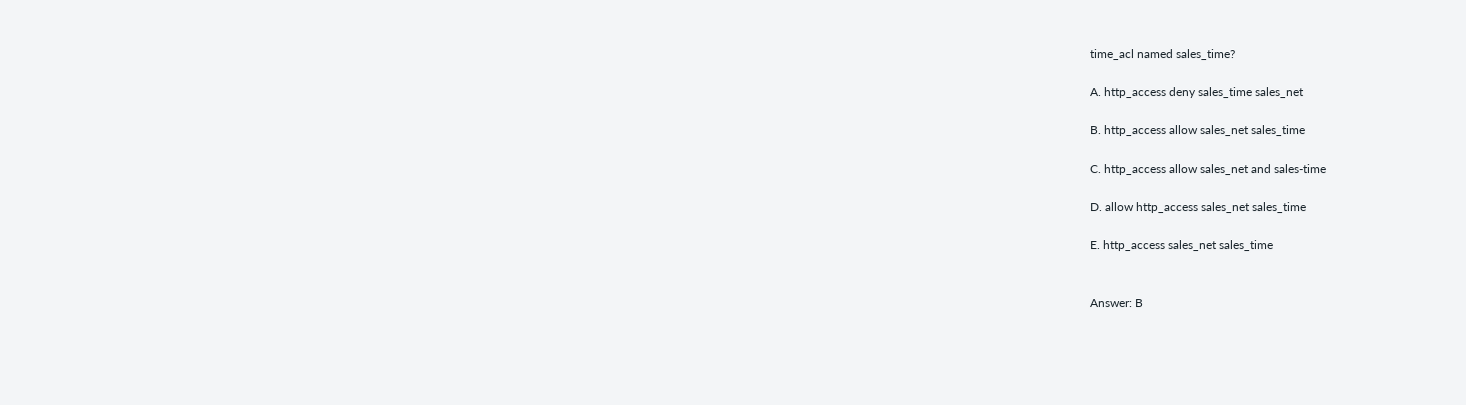time_acl named sales_time?

A. http_access deny sales_time sales_net

B. http_access allow sales_net sales_time

C. http_access allow sales_net and sales-time

D. allow http_access sales_net sales_time

E. http_access sales_net sales_time


Answer: B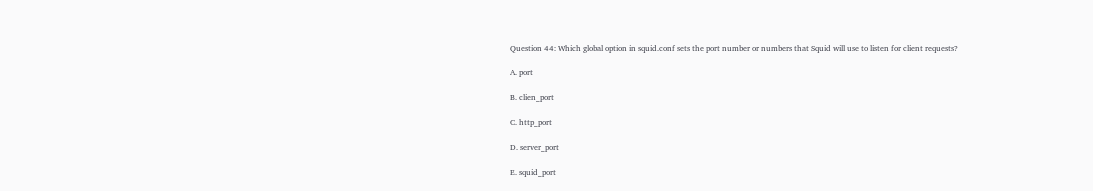Question 44: Which global option in squid.conf sets the port number or numbers that Squid will use to listen for client requests?

A. port

B. clien_port

C. http_port

D. server_port

E. squid_port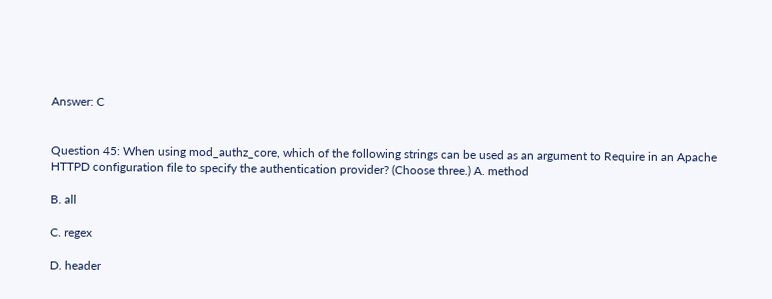Answer: C


Question 45: When using mod_authz_core, which of the following strings can be used as an argument to Require in an Apache HTTPD configuration file to specify the authentication provider? (Choose three.) A. method

B. all

C. regex

D. header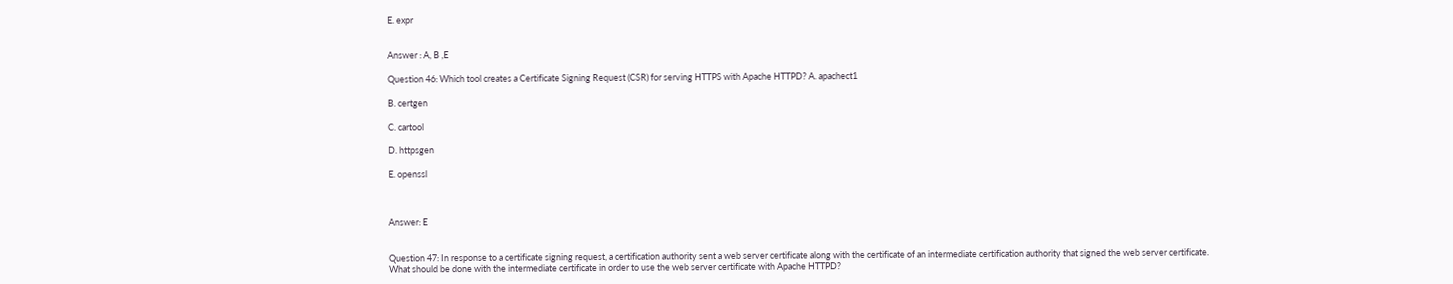E. expr


Answer : A, B ,E

Question 46: Which tool creates a Certificate Signing Request (CSR) for serving HTTPS with Apache HTTPD? A. apachect1

B. certgen

C. cartool

D. httpsgen

E. openssl



Answer: E


Question 47: In response to a certificate signing request, a certification authority sent a web server certificate along with the certificate of an intermediate certification authority that signed the web server certificate. What should be done with the intermediate certificate in order to use the web server certificate with Apache HTTPD?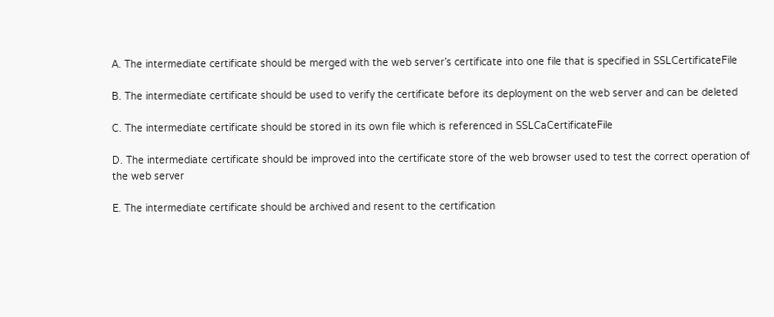A. The intermediate certificate should be merged with the web server’s certificate into one file that is specified in SSLCertificateFile

B. The intermediate certificate should be used to verify the certificate before its deployment on the web server and can be deleted

C. The intermediate certificate should be stored in its own file which is referenced in SSLCaCertificateFile

D. The intermediate certificate should be improved into the certificate store of the web browser used to test the correct operation of the web server

E. The intermediate certificate should be archived and resent to the certification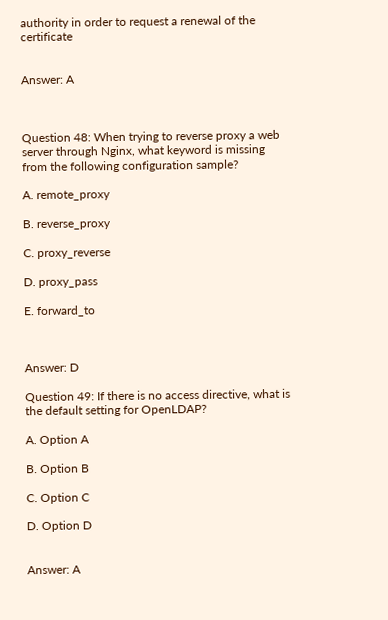authority in order to request a renewal of the certificate


Answer: A



Question 48: When trying to reverse proxy a web server through Nginx, what keyword is missing from the following configuration sample?

A. remote_proxy

B. reverse_proxy

C. proxy_reverse

D. proxy_pass

E. forward_to



Answer: D

Question 49: If there is no access directive, what is the default setting for OpenLDAP?

A. Option A

B. Option B

C. Option C

D. Option D


Answer: A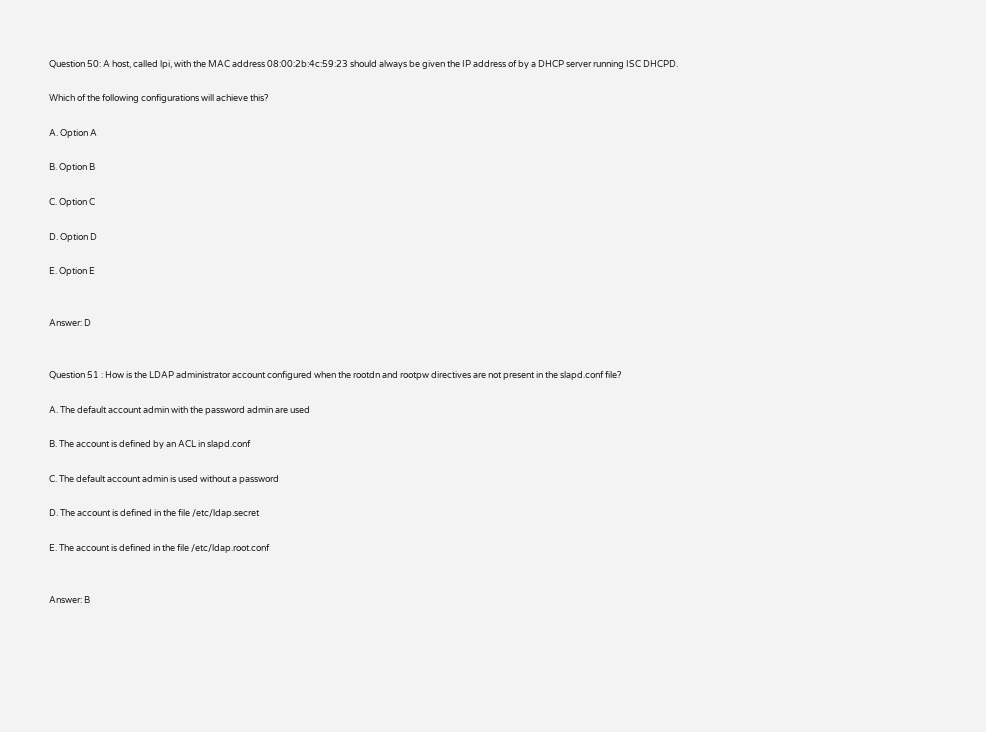Question 50: A host, called lpi, with the MAC address 08:00:2b:4c:59:23 should always be given the IP address of by a DHCP server running ISC DHCPD.

Which of the following configurations will achieve this?

A. Option A

B. Option B

C. Option C

D. Option D

E. Option E


Answer: D


Question 51 : How is the LDAP administrator account configured when the rootdn and rootpw directives are not present in the slapd.conf file?

A. The default account admin with the password admin are used

B. The account is defined by an ACL in slapd.conf

C. The default account admin is used without a password

D. The account is defined in the file /etc/ldap.secret

E. The account is defined in the file /etc/ldap.root.conf


Answer: B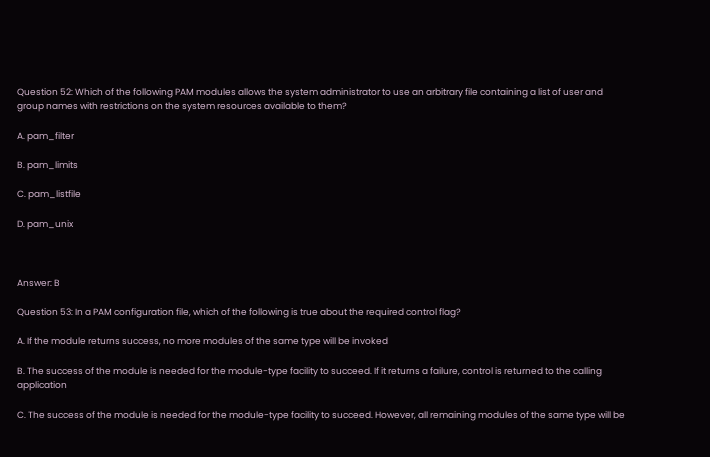Question 52: Which of the following PAM modules allows the system administrator to use an arbitrary file containing a list of user and group names with restrictions on the system resources available to them?

A. pam_filter

B. pam_limits

C. pam_listfile

D. pam_unix



Answer: B

Question 53: In a PAM configuration file, which of the following is true about the required control flag?

A. If the module returns success, no more modules of the same type will be invoked

B. The success of the module is needed for the module-type facility to succeed. If it returns a failure, control is returned to the calling application

C. The success of the module is needed for the module-type facility to succeed. However, all remaining modules of the same type will be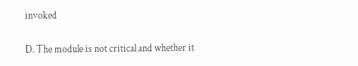invoked

D. The module is not critical and whether it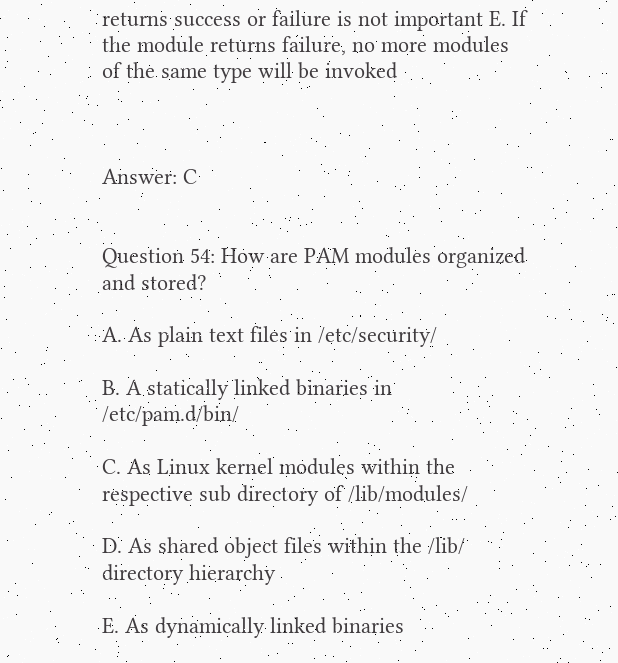returns success or failure is not important E. If the module returns failure, no more modules of the same type will be invoked



Answer: C


Question 54: How are PAM modules organized and stored?

A. As plain text files in /etc/security/

B. A statically linked binaries in /etc/pam.d/bin/

C. As Linux kernel modules within the respective sub directory of /lib/modules/

D. As shared object files within the /lib/ directory hierarchy

E. As dynamically linked binaries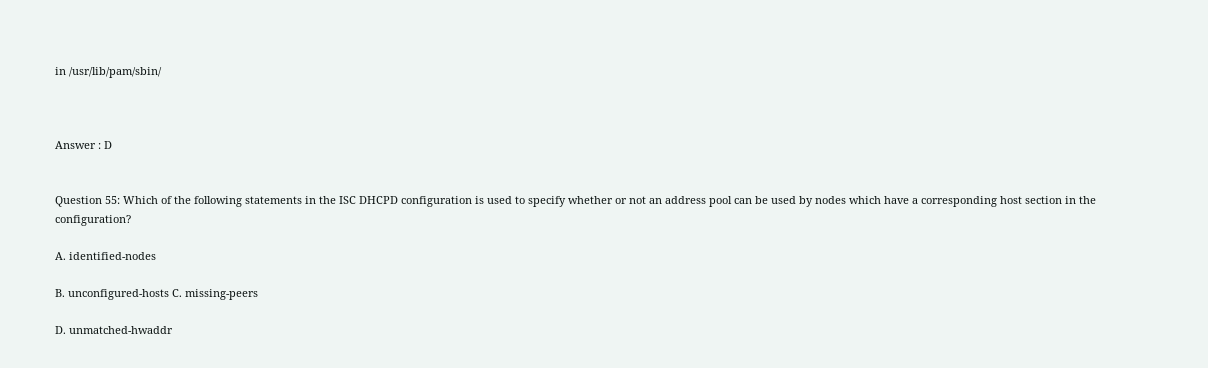in /usr/lib/pam/sbin/



Answer : D


Question 55: Which of the following statements in the ISC DHCPD configuration is used to specify whether or not an address pool can be used by nodes which have a corresponding host section in the configuration?

A. identified-nodes

B. unconfigured-hosts C. missing-peers

D. unmatched-hwaddr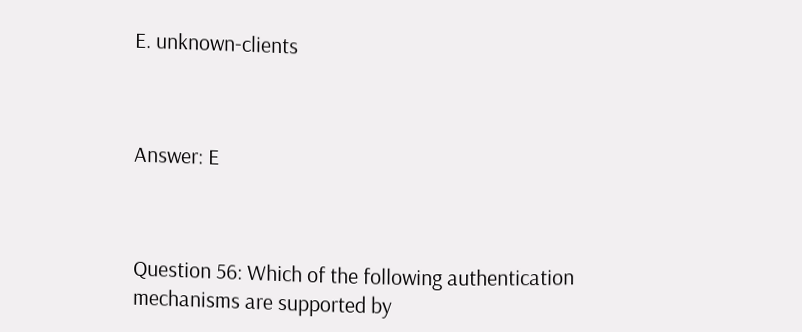E. unknown-clients



Answer: E



Question 56: Which of the following authentication mechanisms are supported by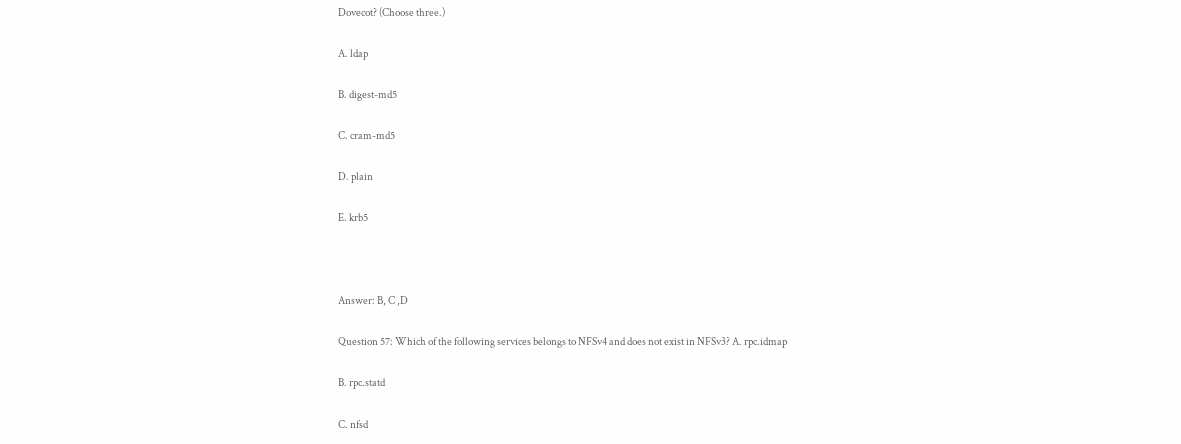Dovecot? (Choose three.)

A. ldap

B. digest-md5

C. cram-md5

D. plain

E. krb5



Answer: B, C ,D

Question 57: Which of the following services belongs to NFSv4 and does not exist in NFSv3? A. rpc.idmap

B. rpc.statd

C. nfsd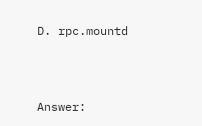D. rpc.mountd



Answer: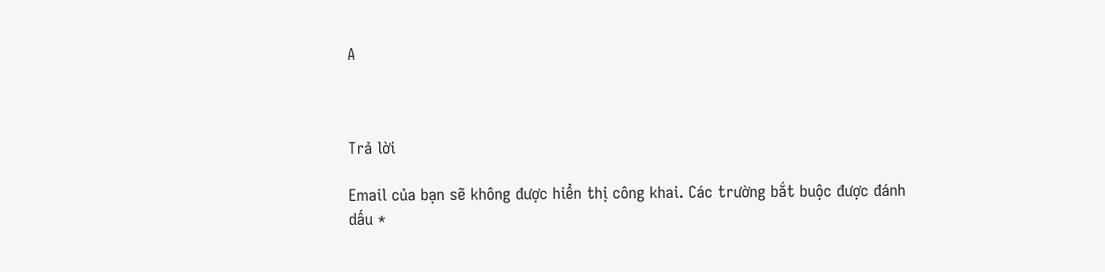A



Trả lời

Email của bạn sẽ không được hiển thị công khai. Các trường bắt buộc được đánh dấu *